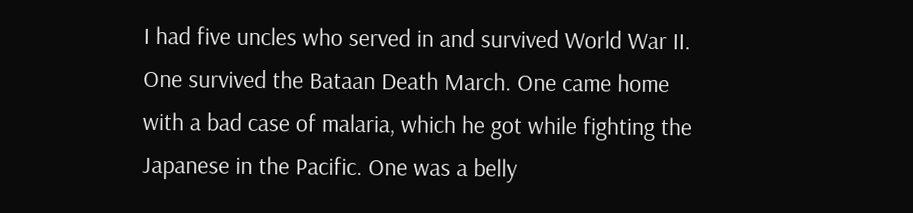I had five uncles who served in and survived World War II. One survived the Bataan Death March. One came home with a bad case of malaria, which he got while fighting the Japanese in the Pacific. One was a belly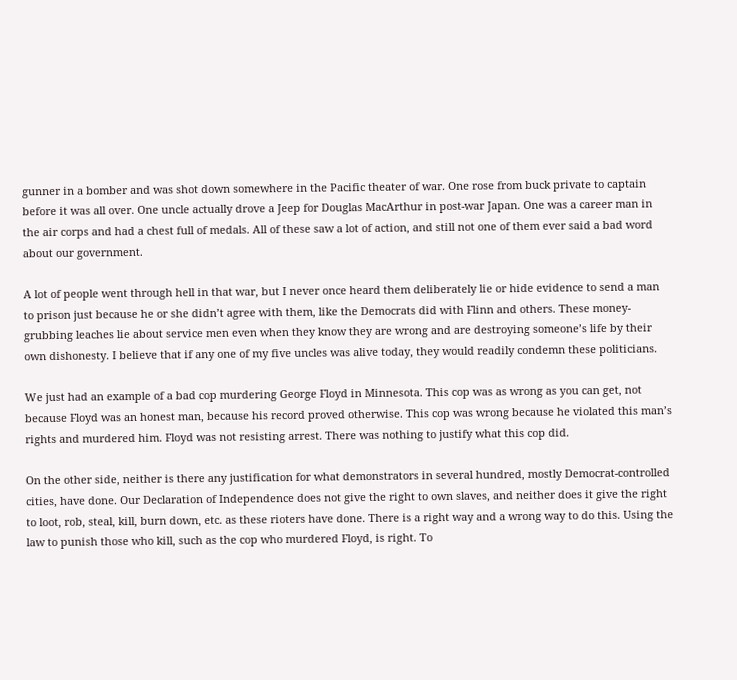gunner in a bomber and was shot down somewhere in the Pacific theater of war. One rose from buck private to captain before it was all over. One uncle actually drove a Jeep for Douglas MacArthur in post-war Japan. One was a career man in the air corps and had a chest full of medals. All of these saw a lot of action, and still not one of them ever said a bad word about our government.

A lot of people went through hell in that war, but I never once heard them deliberately lie or hide evidence to send a man to prison just because he or she didn’t agree with them, like the Democrats did with Flinn and others. These money-grubbing leaches lie about service men even when they know they are wrong and are destroying someone’s life by their own dishonesty. I believe that if any one of my five uncles was alive today, they would readily condemn these politicians.

We just had an example of a bad cop murdering George Floyd in Minnesota. This cop was as wrong as you can get, not because Floyd was an honest man, because his record proved otherwise. This cop was wrong because he violated this man’s rights and murdered him. Floyd was not resisting arrest. There was nothing to justify what this cop did.

On the other side, neither is there any justification for what demonstrators in several hundred, mostly Democrat-controlled cities, have done. Our Declaration of Independence does not give the right to own slaves, and neither does it give the right to loot, rob, steal, kill, burn down, etc. as these rioters have done. There is a right way and a wrong way to do this. Using the law to punish those who kill, such as the cop who murdered Floyd, is right. To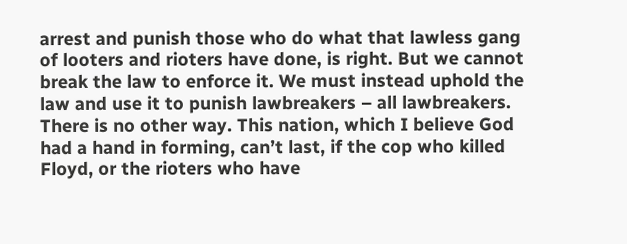arrest and punish those who do what that lawless gang of looters and rioters have done, is right. But we cannot break the law to enforce it. We must instead uphold the law and use it to punish lawbreakers – all lawbreakers. There is no other way. This nation, which I believe God had a hand in forming, can’t last, if the cop who killed Floyd, or the rioters who have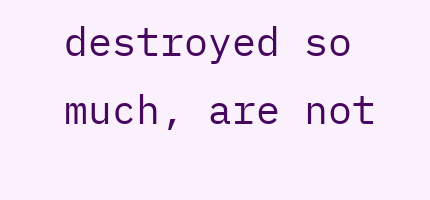destroyed so much, are not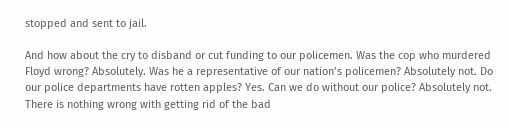stopped and sent to jail.

And how about the cry to disband or cut funding to our policemen. Was the cop who murdered Floyd wrong? Absolutely. Was he a representative of our nation’s policemen? Absolutely not. Do our police departments have rotten apples? Yes. Can we do without our police? Absolutely not. There is nothing wrong with getting rid of the bad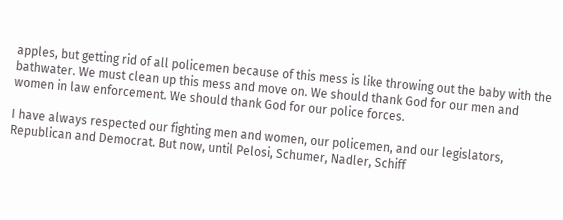apples, but getting rid of all policemen because of this mess is like throwing out the baby with the bathwater. We must clean up this mess and move on. We should thank God for our men and women in law enforcement. We should thank God for our police forces.

I have always respected our fighting men and women, our policemen, and our legislators, Republican and Democrat. But now, until Pelosi, Schumer, Nadler, Schiff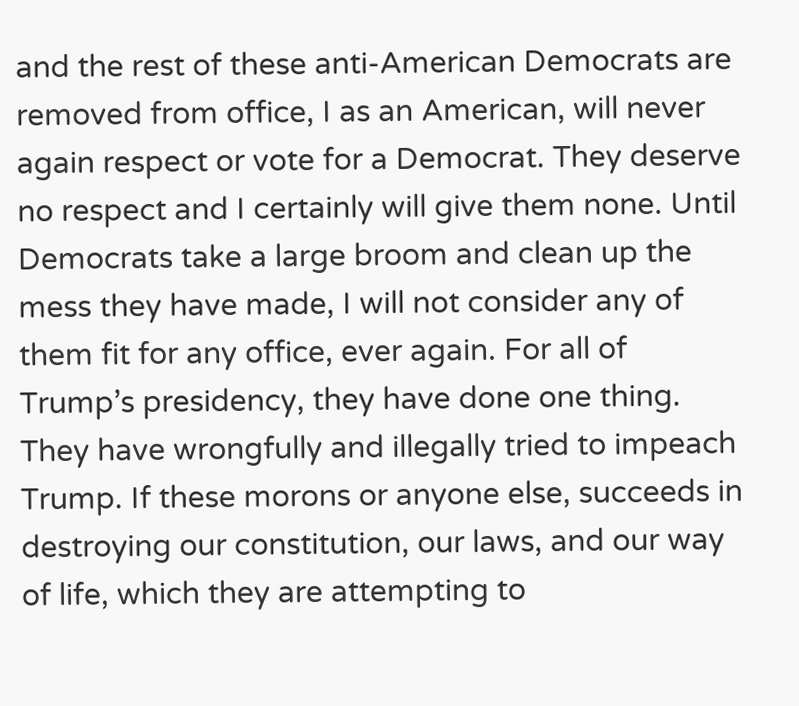and the rest of these anti-American Democrats are removed from office, I as an American, will never again respect or vote for a Democrat. They deserve no respect and I certainly will give them none. Until Democrats take a large broom and clean up the mess they have made, I will not consider any of them fit for any office, ever again. For all of Trump’s presidency, they have done one thing. They have wrongfully and illegally tried to impeach Trump. If these morons or anyone else, succeeds in destroying our constitution, our laws, and our way of life, which they are attempting to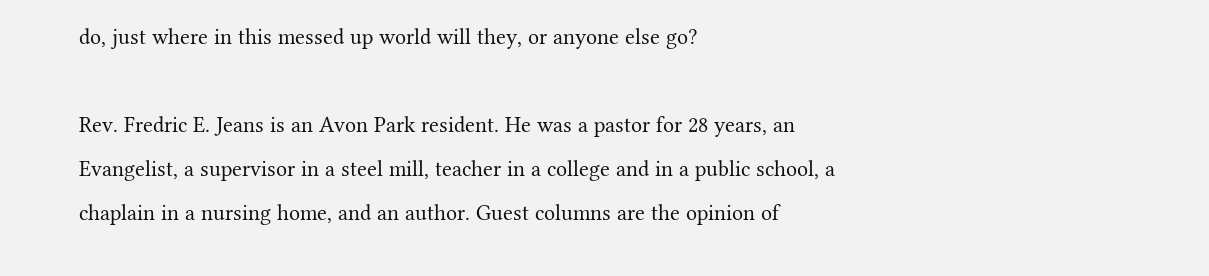do, just where in this messed up world will they, or anyone else go?

Rev. Fredric E. Jeans is an Avon Park resident. He was a pastor for 28 years, an Evangelist, a supervisor in a steel mill, teacher in a college and in a public school, a chaplain in a nursing home, and an author. Guest columns are the opinion of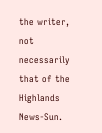the writer, not necessarily that of the Highlands News-Sun.